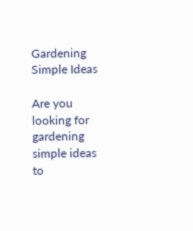Gardening Simple Ideas

Are you looking for gardening simple ideas to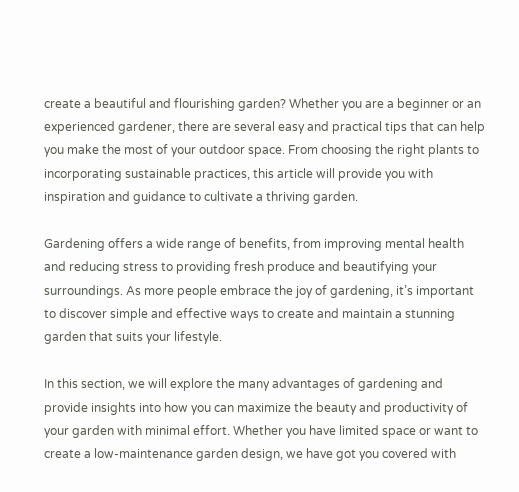create a beautiful and flourishing garden? Whether you are a beginner or an experienced gardener, there are several easy and practical tips that can help you make the most of your outdoor space. From choosing the right plants to incorporating sustainable practices, this article will provide you with inspiration and guidance to cultivate a thriving garden.

Gardening offers a wide range of benefits, from improving mental health and reducing stress to providing fresh produce and beautifying your surroundings. As more people embrace the joy of gardening, it’s important to discover simple and effective ways to create and maintain a stunning garden that suits your lifestyle.

In this section, we will explore the many advantages of gardening and provide insights into how you can maximize the beauty and productivity of your garden with minimal effort. Whether you have limited space or want to create a low-maintenance garden design, we have got you covered with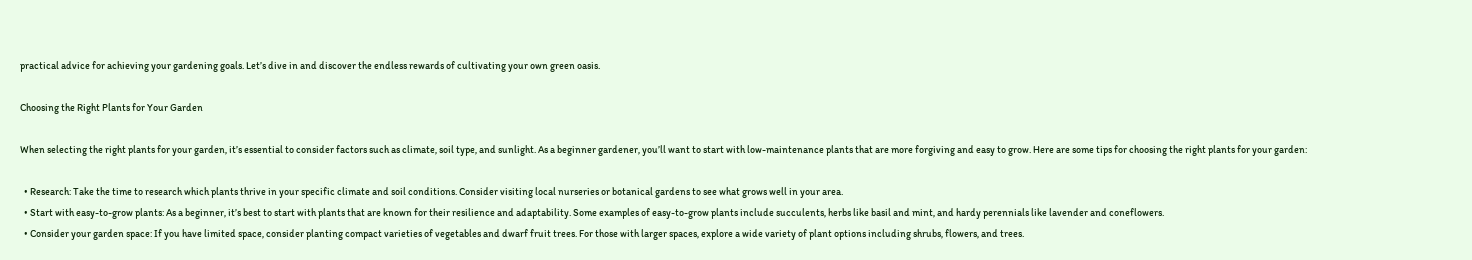practical advice for achieving your gardening goals. Let’s dive in and discover the endless rewards of cultivating your own green oasis.

Choosing the Right Plants for Your Garden

When selecting the right plants for your garden, it’s essential to consider factors such as climate, soil type, and sunlight. As a beginner gardener, you’ll want to start with low-maintenance plants that are more forgiving and easy to grow. Here are some tips for choosing the right plants for your garden:

  • Research: Take the time to research which plants thrive in your specific climate and soil conditions. Consider visiting local nurseries or botanical gardens to see what grows well in your area.
  • Start with easy-to-grow plants: As a beginner, it’s best to start with plants that are known for their resilience and adaptability. Some examples of easy-to-grow plants include succulents, herbs like basil and mint, and hardy perennials like lavender and coneflowers.
  • Consider your garden space: If you have limited space, consider planting compact varieties of vegetables and dwarf fruit trees. For those with larger spaces, explore a wide variety of plant options including shrubs, flowers, and trees.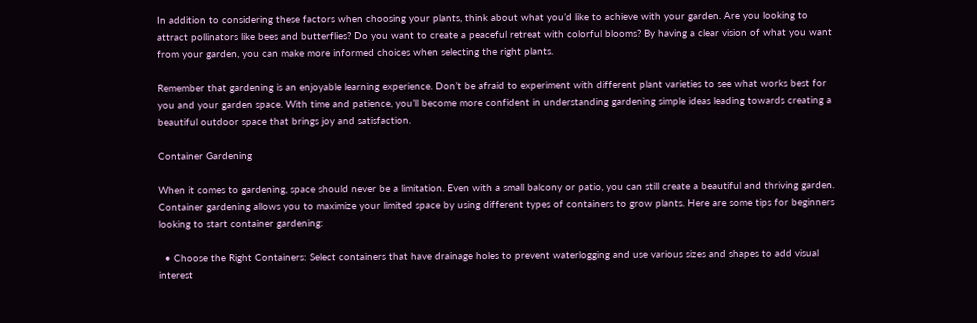In addition to considering these factors when choosing your plants, think about what you’d like to achieve with your garden. Are you looking to attract pollinators like bees and butterflies? Do you want to create a peaceful retreat with colorful blooms? By having a clear vision of what you want from your garden, you can make more informed choices when selecting the right plants.

Remember that gardening is an enjoyable learning experience. Don’t be afraid to experiment with different plant varieties to see what works best for you and your garden space. With time and patience, you’ll become more confident in understanding gardening simple ideas leading towards creating a beautiful outdoor space that brings joy and satisfaction.

Container Gardening

When it comes to gardening, space should never be a limitation. Even with a small balcony or patio, you can still create a beautiful and thriving garden. Container gardening allows you to maximize your limited space by using different types of containers to grow plants. Here are some tips for beginners looking to start container gardening:

  • Choose the Right Containers: Select containers that have drainage holes to prevent waterlogging and use various sizes and shapes to add visual interest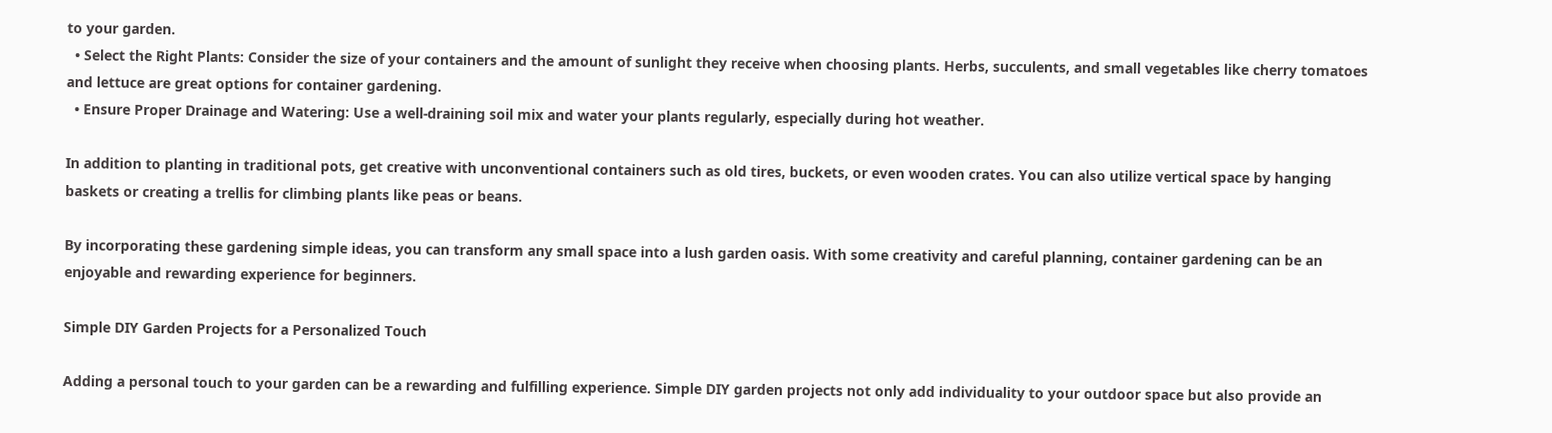to your garden.
  • Select the Right Plants: Consider the size of your containers and the amount of sunlight they receive when choosing plants. Herbs, succulents, and small vegetables like cherry tomatoes and lettuce are great options for container gardening.
  • Ensure Proper Drainage and Watering: Use a well-draining soil mix and water your plants regularly, especially during hot weather.

In addition to planting in traditional pots, get creative with unconventional containers such as old tires, buckets, or even wooden crates. You can also utilize vertical space by hanging baskets or creating a trellis for climbing plants like peas or beans.

By incorporating these gardening simple ideas, you can transform any small space into a lush garden oasis. With some creativity and careful planning, container gardening can be an enjoyable and rewarding experience for beginners.

Simple DIY Garden Projects for a Personalized Touch

Adding a personal touch to your garden can be a rewarding and fulfilling experience. Simple DIY garden projects not only add individuality to your outdoor space but also provide an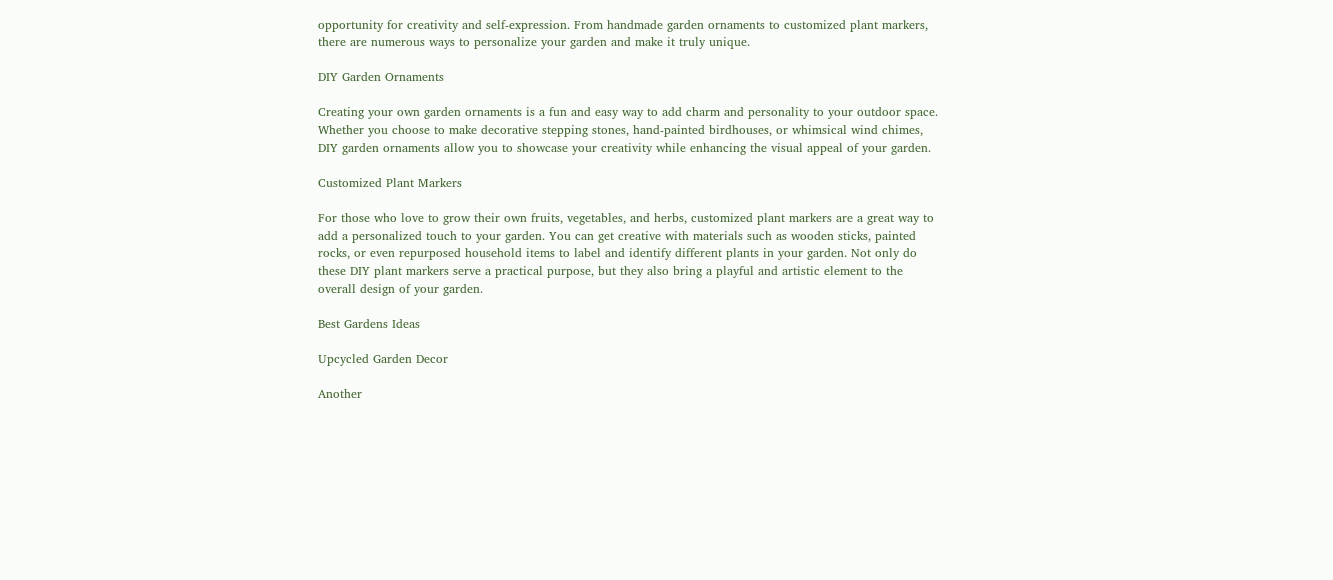opportunity for creativity and self-expression. From handmade garden ornaments to customized plant markers, there are numerous ways to personalize your garden and make it truly unique.

DIY Garden Ornaments

Creating your own garden ornaments is a fun and easy way to add charm and personality to your outdoor space. Whether you choose to make decorative stepping stones, hand-painted birdhouses, or whimsical wind chimes, DIY garden ornaments allow you to showcase your creativity while enhancing the visual appeal of your garden.

Customized Plant Markers

For those who love to grow their own fruits, vegetables, and herbs, customized plant markers are a great way to add a personalized touch to your garden. You can get creative with materials such as wooden sticks, painted rocks, or even repurposed household items to label and identify different plants in your garden. Not only do these DIY plant markers serve a practical purpose, but they also bring a playful and artistic element to the overall design of your garden.

Best Gardens Ideas

Upcycled Garden Decor

Another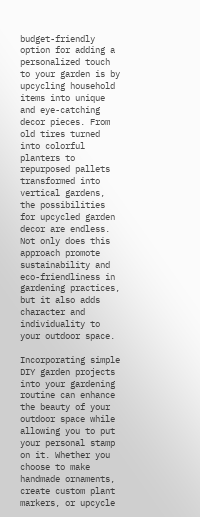budget-friendly option for adding a personalized touch to your garden is by upcycling household items into unique and eye-catching decor pieces. From old tires turned into colorful planters to repurposed pallets transformed into vertical gardens, the possibilities for upcycled garden decor are endless. Not only does this approach promote sustainability and eco-friendliness in gardening practices, but it also adds character and individuality to your outdoor space.

Incorporating simple DIY garden projects into your gardening routine can enhance the beauty of your outdoor space while allowing you to put your personal stamp on it. Whether you choose to make handmade ornaments, create custom plant markers, or upcycle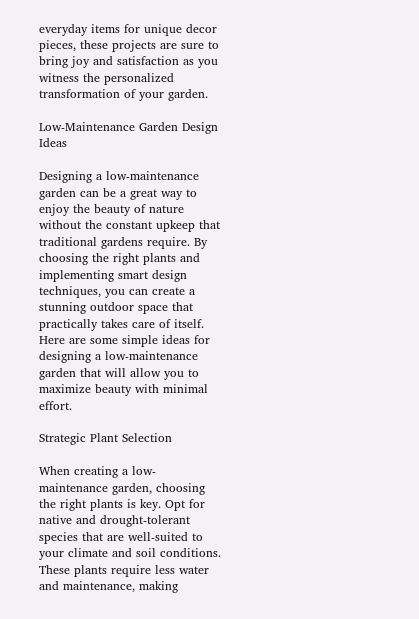everyday items for unique decor pieces, these projects are sure to bring joy and satisfaction as you witness the personalized transformation of your garden.

Low-Maintenance Garden Design Ideas

Designing a low-maintenance garden can be a great way to enjoy the beauty of nature without the constant upkeep that traditional gardens require. By choosing the right plants and implementing smart design techniques, you can create a stunning outdoor space that practically takes care of itself. Here are some simple ideas for designing a low-maintenance garden that will allow you to maximize beauty with minimal effort.

Strategic Plant Selection

When creating a low-maintenance garden, choosing the right plants is key. Opt for native and drought-tolerant species that are well-suited to your climate and soil conditions. These plants require less water and maintenance, making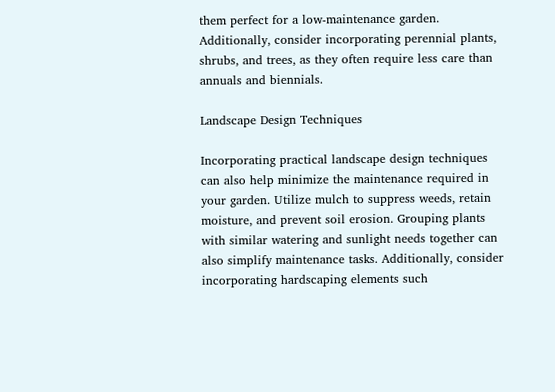them perfect for a low-maintenance garden. Additionally, consider incorporating perennial plants, shrubs, and trees, as they often require less care than annuals and biennials.

Landscape Design Techniques

Incorporating practical landscape design techniques can also help minimize the maintenance required in your garden. Utilize mulch to suppress weeds, retain moisture, and prevent soil erosion. Grouping plants with similar watering and sunlight needs together can also simplify maintenance tasks. Additionally, consider incorporating hardscaping elements such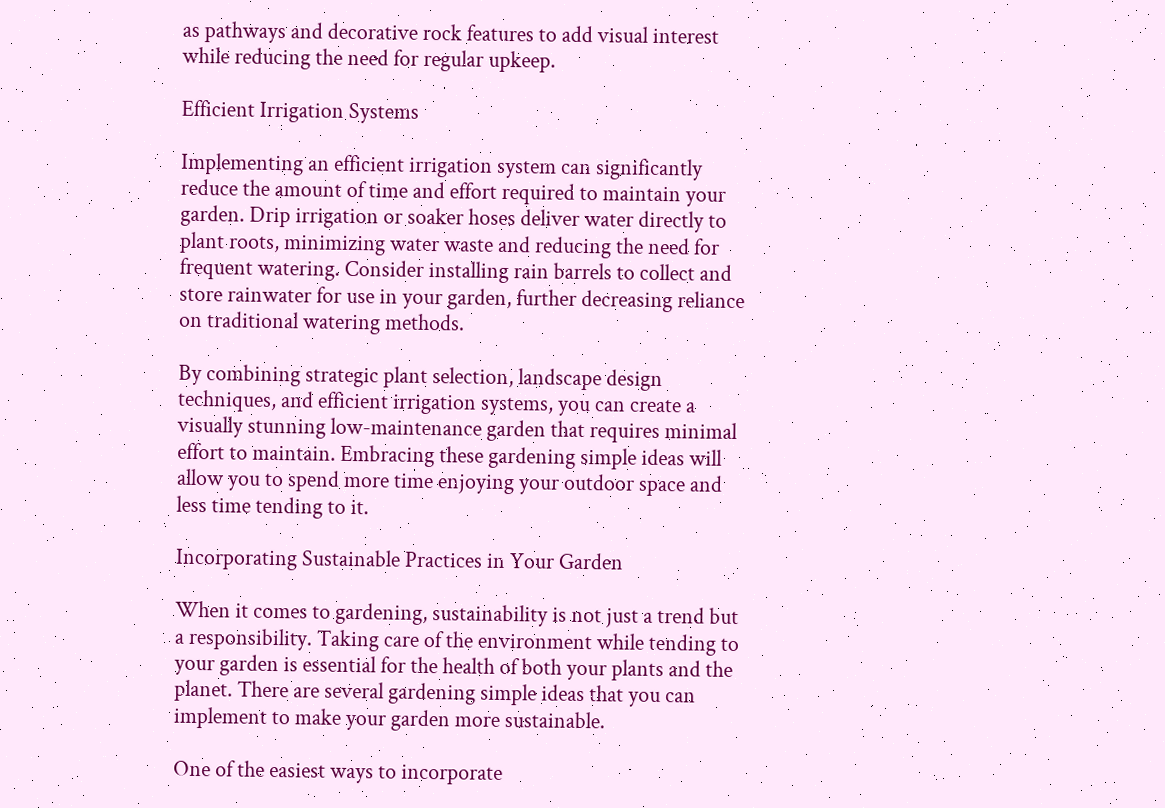as pathways and decorative rock features to add visual interest while reducing the need for regular upkeep.

Efficient Irrigation Systems

Implementing an efficient irrigation system can significantly reduce the amount of time and effort required to maintain your garden. Drip irrigation or soaker hoses deliver water directly to plant roots, minimizing water waste and reducing the need for frequent watering. Consider installing rain barrels to collect and store rainwater for use in your garden, further decreasing reliance on traditional watering methods.

By combining strategic plant selection, landscape design techniques, and efficient irrigation systems, you can create a visually stunning low-maintenance garden that requires minimal effort to maintain. Embracing these gardening simple ideas will allow you to spend more time enjoying your outdoor space and less time tending to it.

Incorporating Sustainable Practices in Your Garden

When it comes to gardening, sustainability is not just a trend but a responsibility. Taking care of the environment while tending to your garden is essential for the health of both your plants and the planet. There are several gardening simple ideas that you can implement to make your garden more sustainable.

One of the easiest ways to incorporate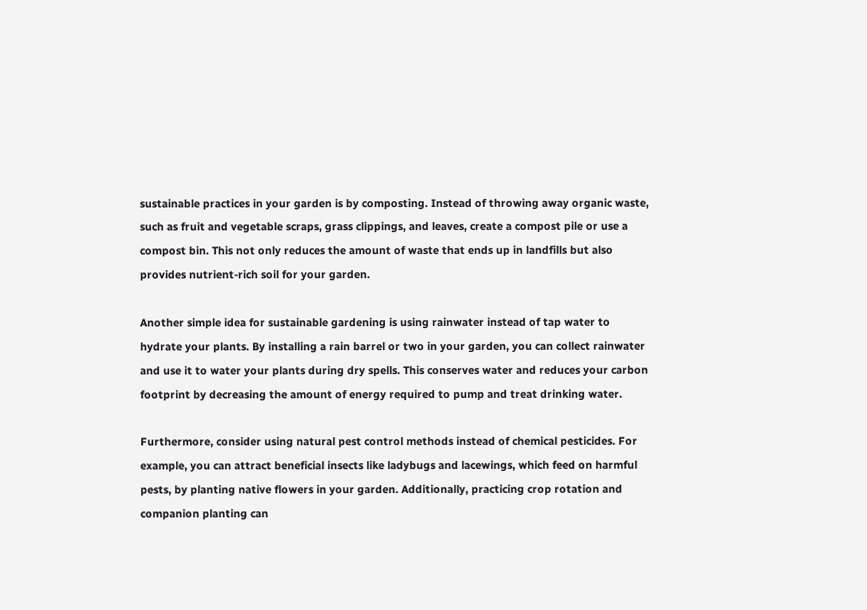sustainable practices in your garden is by composting. Instead of throwing away organic waste, such as fruit and vegetable scraps, grass clippings, and leaves, create a compost pile or use a compost bin. This not only reduces the amount of waste that ends up in landfills but also provides nutrient-rich soil for your garden.

Another simple idea for sustainable gardening is using rainwater instead of tap water to hydrate your plants. By installing a rain barrel or two in your garden, you can collect rainwater and use it to water your plants during dry spells. This conserves water and reduces your carbon footprint by decreasing the amount of energy required to pump and treat drinking water.

Furthermore, consider using natural pest control methods instead of chemical pesticides. For example, you can attract beneficial insects like ladybugs and lacewings, which feed on harmful pests, by planting native flowers in your garden. Additionally, practicing crop rotation and companion planting can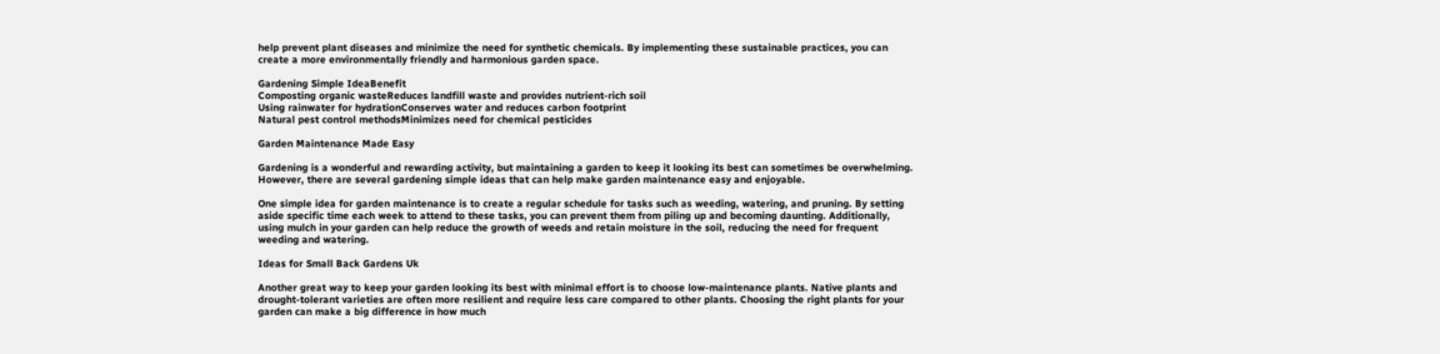help prevent plant diseases and minimize the need for synthetic chemicals. By implementing these sustainable practices, you can create a more environmentally friendly and harmonious garden space.

Gardening Simple IdeaBenefit
Composting organic wasteReduces landfill waste and provides nutrient-rich soil
Using rainwater for hydrationConserves water and reduces carbon footprint
Natural pest control methodsMinimizes need for chemical pesticides

Garden Maintenance Made Easy

Gardening is a wonderful and rewarding activity, but maintaining a garden to keep it looking its best can sometimes be overwhelming. However, there are several gardening simple ideas that can help make garden maintenance easy and enjoyable.

One simple idea for garden maintenance is to create a regular schedule for tasks such as weeding, watering, and pruning. By setting aside specific time each week to attend to these tasks, you can prevent them from piling up and becoming daunting. Additionally, using mulch in your garden can help reduce the growth of weeds and retain moisture in the soil, reducing the need for frequent weeding and watering.

Ideas for Small Back Gardens Uk

Another great way to keep your garden looking its best with minimal effort is to choose low-maintenance plants. Native plants and drought-tolerant varieties are often more resilient and require less care compared to other plants. Choosing the right plants for your garden can make a big difference in how much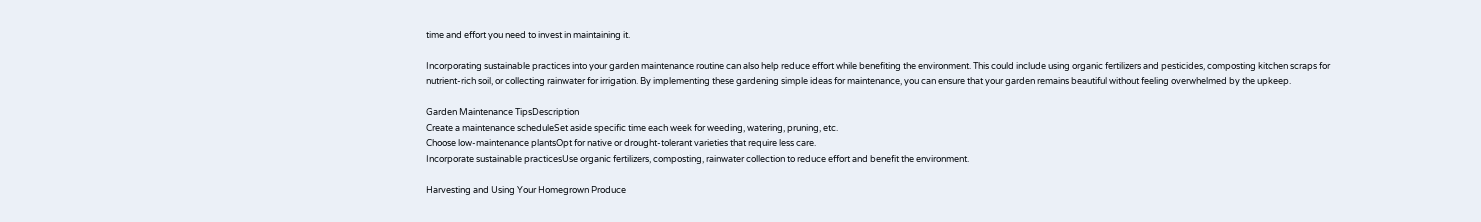time and effort you need to invest in maintaining it.

Incorporating sustainable practices into your garden maintenance routine can also help reduce effort while benefiting the environment. This could include using organic fertilizers and pesticides, composting kitchen scraps for nutrient-rich soil, or collecting rainwater for irrigation. By implementing these gardening simple ideas for maintenance, you can ensure that your garden remains beautiful without feeling overwhelmed by the upkeep.

Garden Maintenance TipsDescription
Create a maintenance scheduleSet aside specific time each week for weeding, watering, pruning, etc.
Choose low-maintenance plantsOpt for native or drought-tolerant varieties that require less care.
Incorporate sustainable practicesUse organic fertilizers, composting, rainwater collection to reduce effort and benefit the environment.

Harvesting and Using Your Homegrown Produce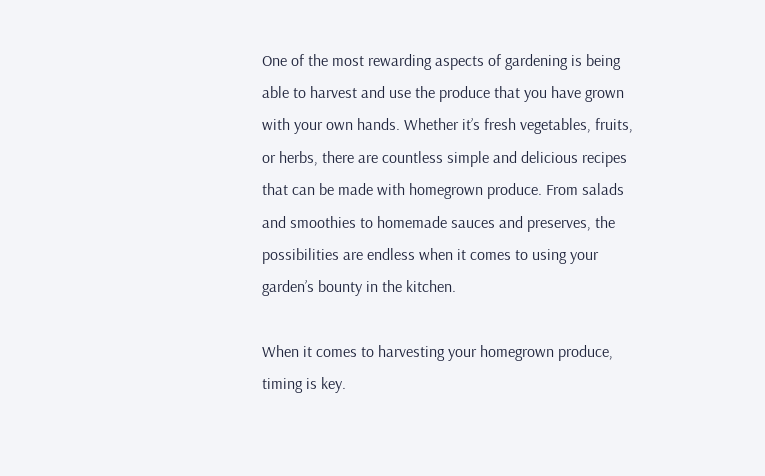One of the most rewarding aspects of gardening is being able to harvest and use the produce that you have grown with your own hands. Whether it’s fresh vegetables, fruits, or herbs, there are countless simple and delicious recipes that can be made with homegrown produce. From salads and smoothies to homemade sauces and preserves, the possibilities are endless when it comes to using your garden’s bounty in the kitchen.

When it comes to harvesting your homegrown produce, timing is key.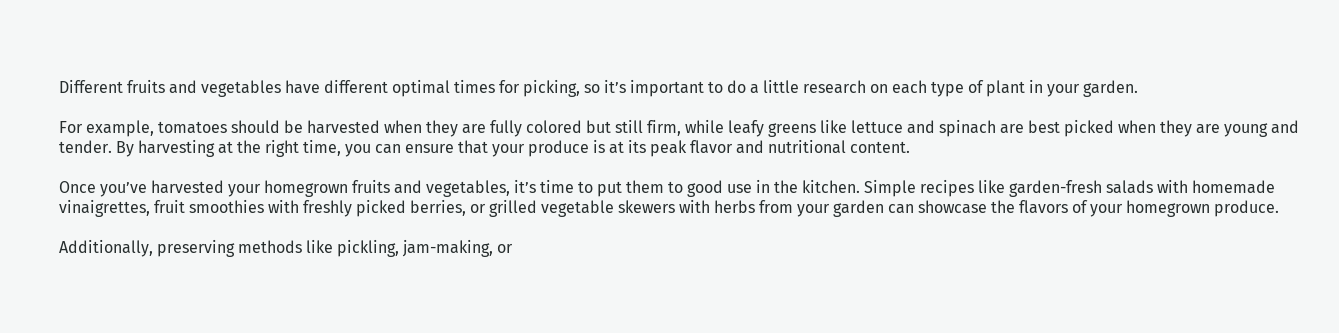Different fruits and vegetables have different optimal times for picking, so it’s important to do a little research on each type of plant in your garden.

For example, tomatoes should be harvested when they are fully colored but still firm, while leafy greens like lettuce and spinach are best picked when they are young and tender. By harvesting at the right time, you can ensure that your produce is at its peak flavor and nutritional content.

Once you’ve harvested your homegrown fruits and vegetables, it’s time to put them to good use in the kitchen. Simple recipes like garden-fresh salads with homemade vinaigrettes, fruit smoothies with freshly picked berries, or grilled vegetable skewers with herbs from your garden can showcase the flavors of your homegrown produce.

Additionally, preserving methods like pickling, jam-making, or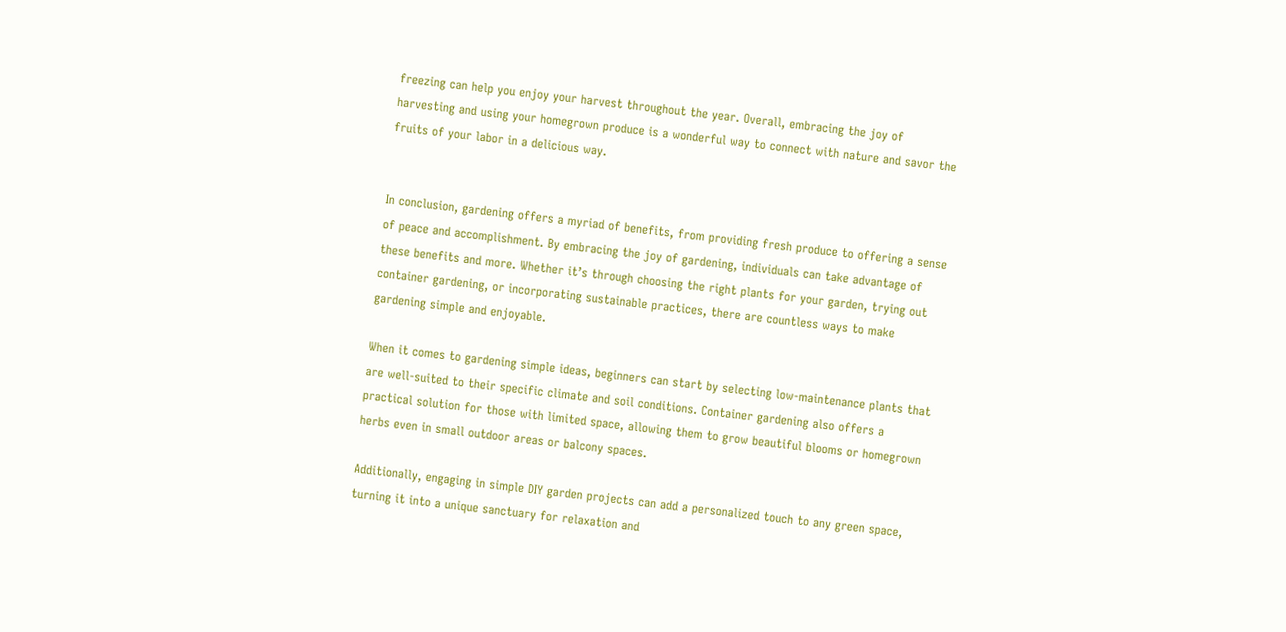freezing can help you enjoy your harvest throughout the year. Overall, embracing the joy of harvesting and using your homegrown produce is a wonderful way to connect with nature and savor the fruits of your labor in a delicious way.


In conclusion, gardening offers a myriad of benefits, from providing fresh produce to offering a sense of peace and accomplishment. By embracing the joy of gardening, individuals can take advantage of these benefits and more. Whether it’s through choosing the right plants for your garden, trying out container gardening, or incorporating sustainable practices, there are countless ways to make gardening simple and enjoyable.

When it comes to gardening simple ideas, beginners can start by selecting low-maintenance plants that are well-suited to their specific climate and soil conditions. Container gardening also offers a practical solution for those with limited space, allowing them to grow beautiful blooms or homegrown herbs even in small outdoor areas or balcony spaces.

Additionally, engaging in simple DIY garden projects can add a personalized touch to any green space, turning it into a unique sanctuary for relaxation and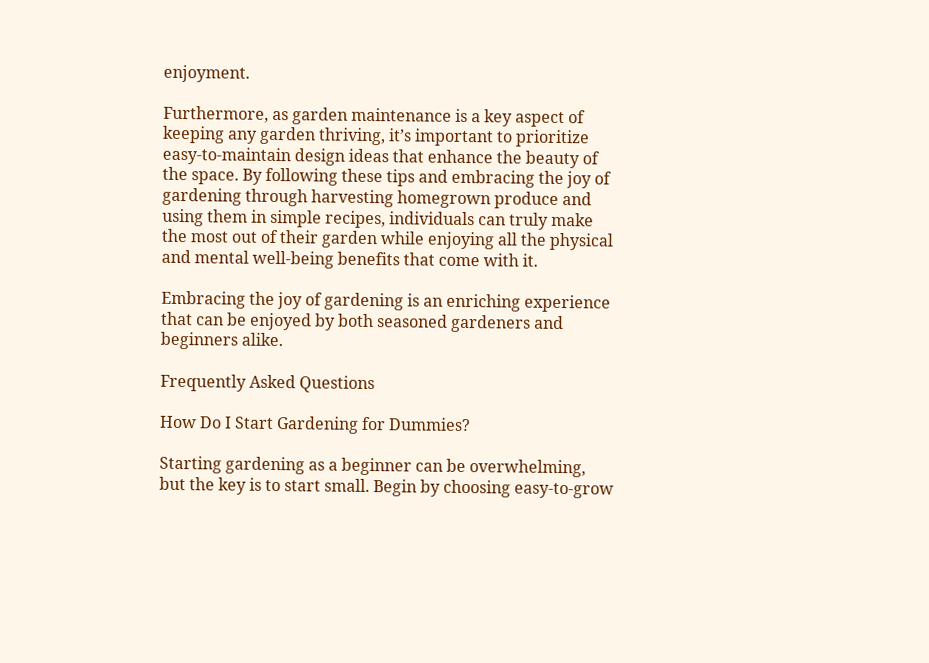enjoyment.

Furthermore, as garden maintenance is a key aspect of keeping any garden thriving, it’s important to prioritize easy-to-maintain design ideas that enhance the beauty of the space. By following these tips and embracing the joy of gardening through harvesting homegrown produce and using them in simple recipes, individuals can truly make the most out of their garden while enjoying all the physical and mental well-being benefits that come with it.

Embracing the joy of gardening is an enriching experience that can be enjoyed by both seasoned gardeners and beginners alike.

Frequently Asked Questions

How Do I Start Gardening for Dummies?

Starting gardening as a beginner can be overwhelming, but the key is to start small. Begin by choosing easy-to-grow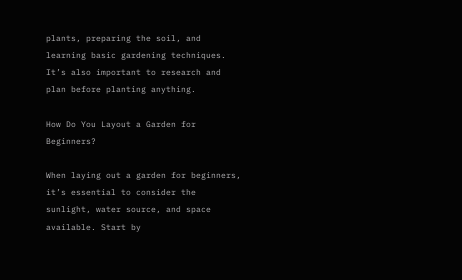plants, preparing the soil, and learning basic gardening techniques. It’s also important to research and plan before planting anything.

How Do You Layout a Garden for Beginners?

When laying out a garden for beginners, it’s essential to consider the sunlight, water source, and space available. Start by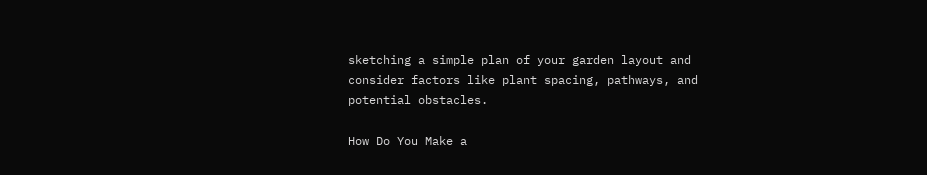sketching a simple plan of your garden layout and consider factors like plant spacing, pathways, and potential obstacles.

How Do You Make a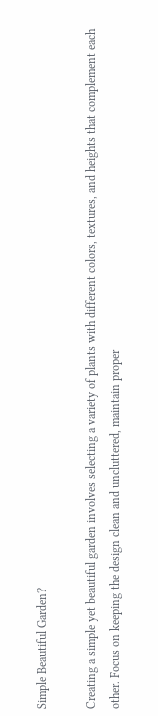Simple Beautiful Garden?

Creating a simple yet beautiful garden involves selecting a variety of plants with different colors, textures, and heights that complement each other. Focus on keeping the design clean and uncluttered, maintain proper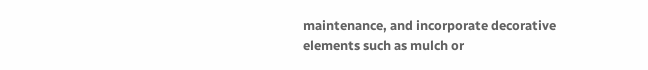maintenance, and incorporate decorative elements such as mulch or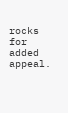rocks for added appeal.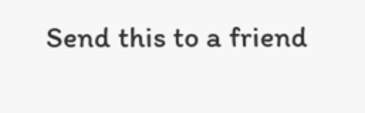Send this to a friend